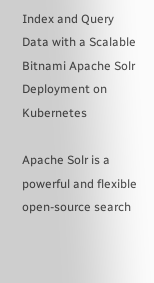Index and Query Data with a Scalable Bitnami Apache Solr Deployment on Kubernetes

Apache Solr is a powerful and flexible open-source search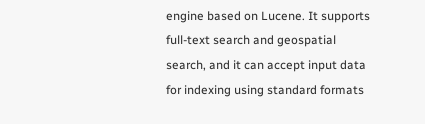engine based on Lucene. It supports full-text search and geospatial search, and it can accept input data for indexing using standard formats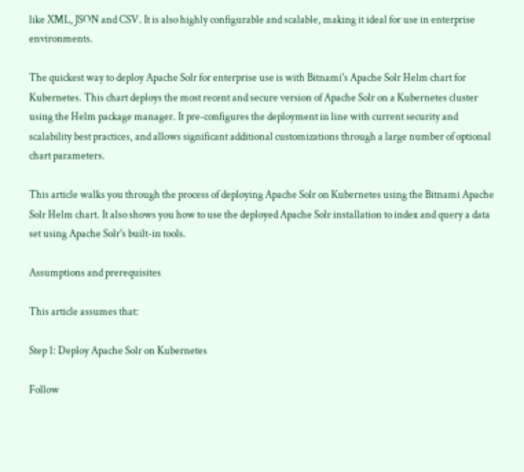like XML, JSON and CSV. It is also highly configurable and scalable, making it ideal for use in enterprise environments.

The quickest way to deploy Apache Solr for enterprise use is with Bitnami's Apache Solr Helm chart for Kubernetes. This chart deploys the most recent and secure version of Apache Solr on a Kubernetes cluster using the Helm package manager. It pre-configures the deployment in line with current security and scalability best practices, and allows significant additional customizations through a large number of optional chart parameters.

This article walks you through the process of deploying Apache Solr on Kubernetes using the Bitnami Apache Solr Helm chart. It also shows you how to use the deployed Apache Solr installation to index and query a data set using Apache Solr's built-in tools.

Assumptions and prerequisites

This article assumes that:

Step 1: Deploy Apache Solr on Kubernetes

Follow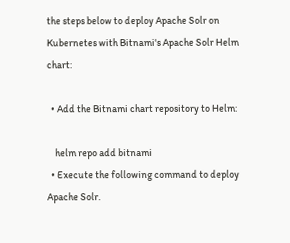the steps below to deploy Apache Solr on Kubernetes with Bitnami's Apache Solr Helm chart:

  • Add the Bitnami chart repository to Helm:

    helm repo add bitnami
  • Execute the following command to deploy Apache Solr.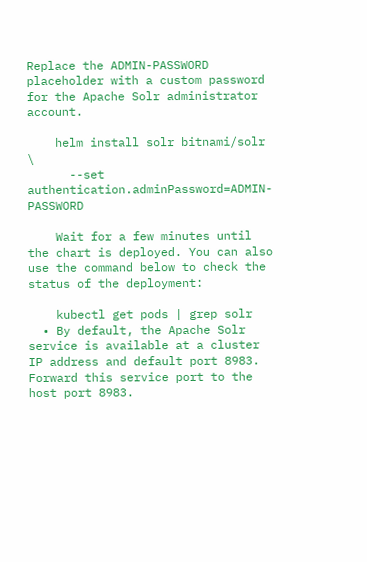Replace the ADMIN-PASSWORD placeholder with a custom password for the Apache Solr administrator account.

    helm install solr bitnami/solr \
      --set authentication.adminPassword=ADMIN-PASSWORD

    Wait for a few minutes until the chart is deployed. You can also use the command below to check the status of the deployment:

    kubectl get pods | grep solr
  • By default, the Apache Solr service is available at a cluster IP address and default port 8983. Forward this service port to the host port 8983.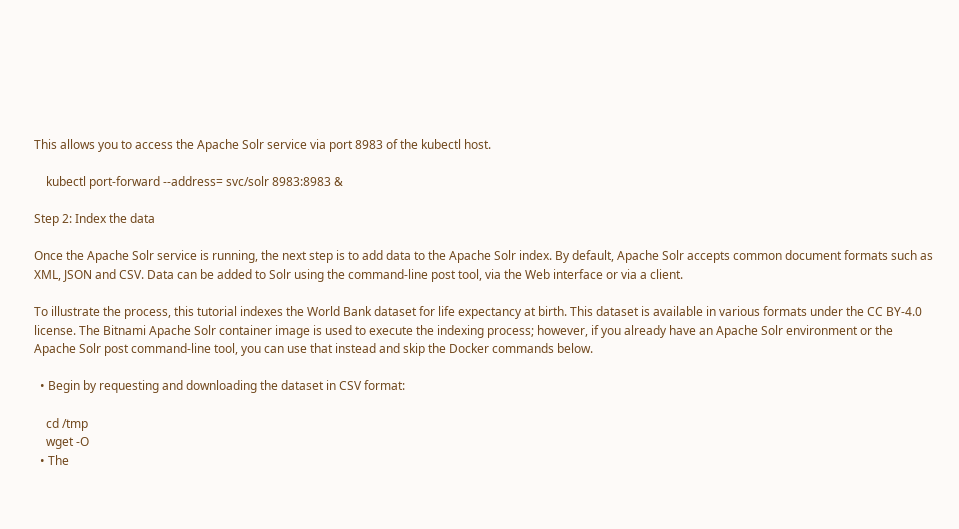This allows you to access the Apache Solr service via port 8983 of the kubectl host.

    kubectl port-forward --address= svc/solr 8983:8983 &

Step 2: Index the data

Once the Apache Solr service is running, the next step is to add data to the Apache Solr index. By default, Apache Solr accepts common document formats such as XML, JSON and CSV. Data can be added to Solr using the command-line post tool, via the Web interface or via a client.

To illustrate the process, this tutorial indexes the World Bank dataset for life expectancy at birth. This dataset is available in various formats under the CC BY-4.0 license. The Bitnami Apache Solr container image is used to execute the indexing process; however, if you already have an Apache Solr environment or the Apache Solr post command-line tool, you can use that instead and skip the Docker commands below.

  • Begin by requesting and downloading the dataset in CSV format:

    cd /tmp
    wget -O
  • The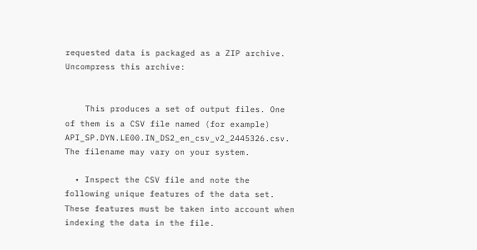requested data is packaged as a ZIP archive. Uncompress this archive:


    This produces a set of output files. One of them is a CSV file named (for example) API_SP.DYN.LE00.IN_DS2_en_csv_v2_2445326.csv. The filename may vary on your system.

  • Inspect the CSV file and note the following unique features of the data set. These features must be taken into account when indexing the data in the file.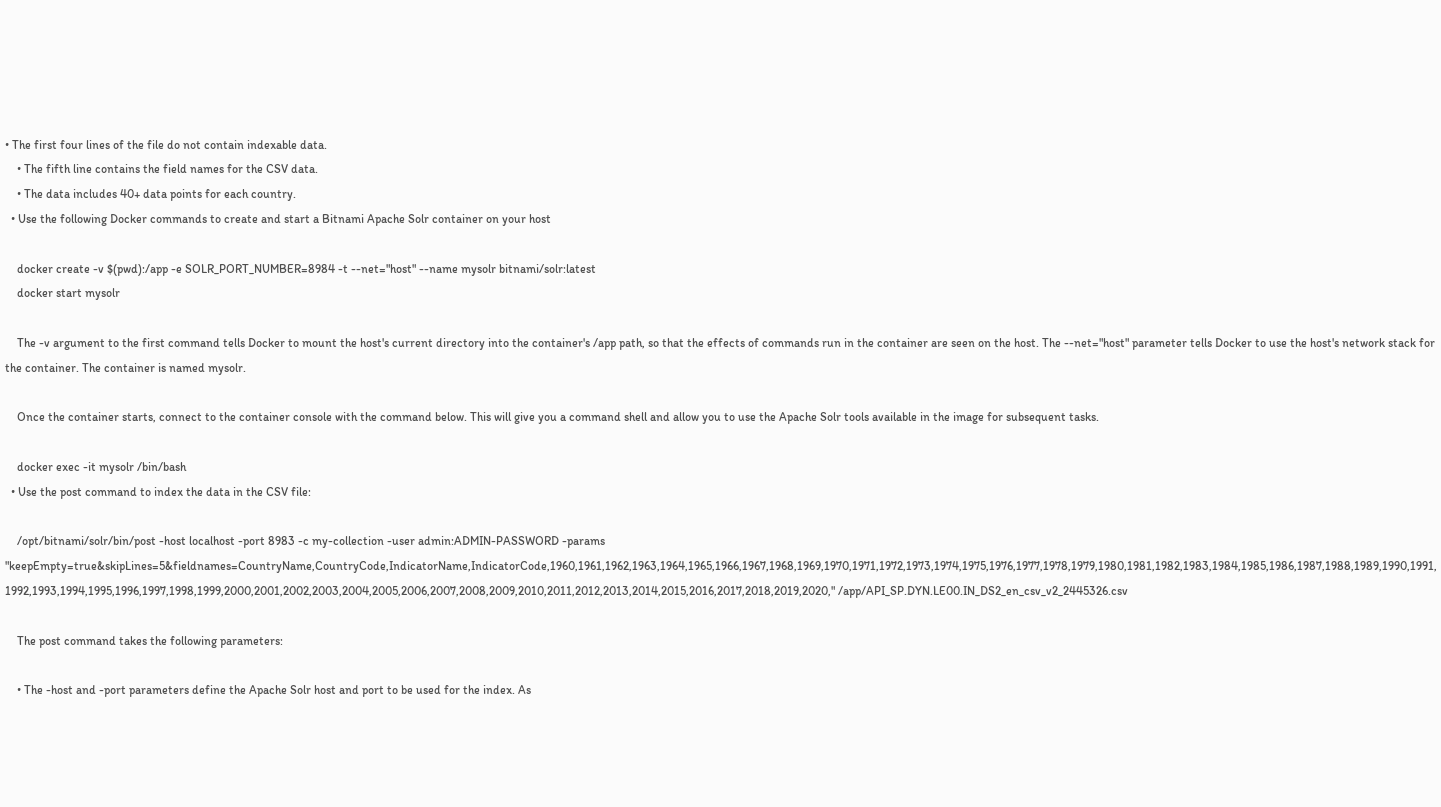• The first four lines of the file do not contain indexable data.
    • The fifth line contains the field names for the CSV data.
    • The data includes 40+ data points for each country.
  • Use the following Docker commands to create and start a Bitnami Apache Solr container on your host

    docker create -v $(pwd):/app -e SOLR_PORT_NUMBER=8984 -t --net="host" --name mysolr bitnami/solr:latest
    docker start mysolr

    The -v argument to the first command tells Docker to mount the host's current directory into the container's /app path, so that the effects of commands run in the container are seen on the host. The --net="host" parameter tells Docker to use the host's network stack for the container. The container is named mysolr.

    Once the container starts, connect to the container console with the command below. This will give you a command shell and allow you to use the Apache Solr tools available in the image for subsequent tasks.

    docker exec -it mysolr /bin/bash
  • Use the post command to index the data in the CSV file:

    /opt/bitnami/solr/bin/post -host localhost -port 8983 -c my-collection -user admin:ADMIN-PASSWORD -params "keepEmpty=true&skipLines=5&fieldnames=CountryName,CountryCode,IndicatorName,IndicatorCode,1960,1961,1962,1963,1964,1965,1966,1967,1968,1969,1970,1971,1972,1973,1974,1975,1976,1977,1978,1979,1980,1981,1982,1983,1984,1985,1986,1987,1988,1989,1990,1991,1992,1993,1994,1995,1996,1997,1998,1999,2000,2001,2002,2003,2004,2005,2006,2007,2008,2009,2010,2011,2012,2013,2014,2015,2016,2017,2018,2019,2020," /app/API_SP.DYN.LE00.IN_DS2_en_csv_v2_2445326.csv

    The post command takes the following parameters:

    • The -host and -port parameters define the Apache Solr host and port to be used for the index. As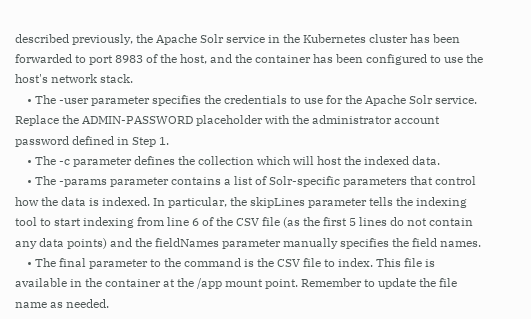described previously, the Apache Solr service in the Kubernetes cluster has been forwarded to port 8983 of the host, and the container has been configured to use the host's network stack.
    • The -user parameter specifies the credentials to use for the Apache Solr service. Replace the ADMIN-PASSWORD placeholder with the administrator account password defined in Step 1.
    • The -c parameter defines the collection which will host the indexed data.
    • The -params parameter contains a list of Solr-specific parameters that control how the data is indexed. In particular, the skipLines parameter tells the indexing tool to start indexing from line 6 of the CSV file (as the first 5 lines do not contain any data points) and the fieldNames parameter manually specifies the field names.
    • The final parameter to the command is the CSV file to index. This file is available in the container at the /app mount point. Remember to update the file name as needed.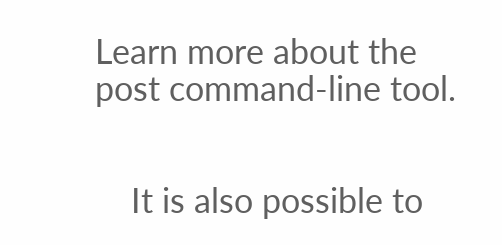Learn more about the post command-line tool.


    It is also possible to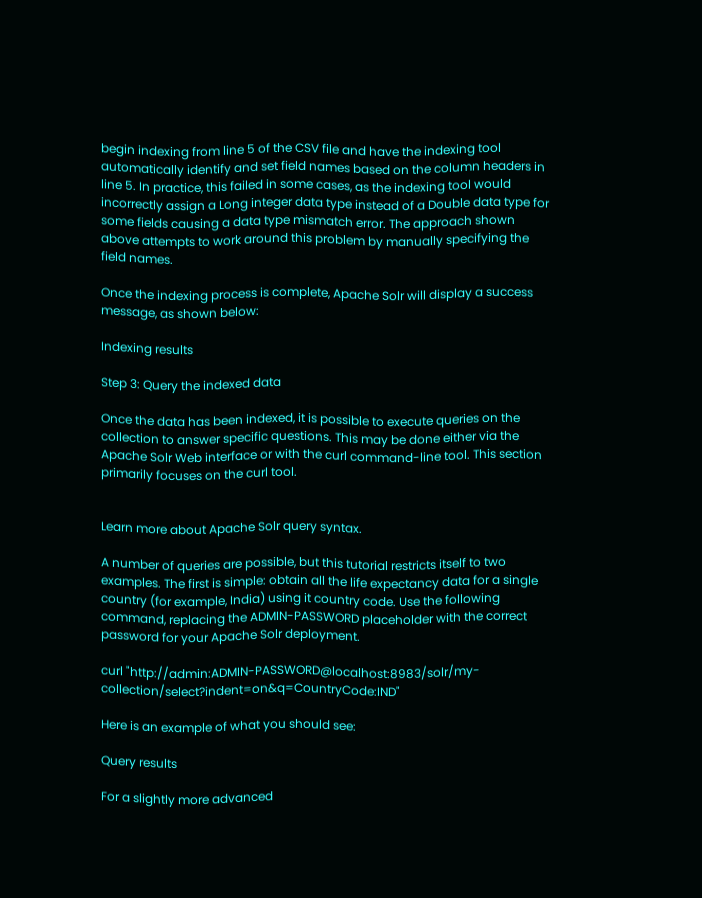begin indexing from line 5 of the CSV file and have the indexing tool automatically identify and set field names based on the column headers in line 5. In practice, this failed in some cases, as the indexing tool would incorrectly assign a Long integer data type instead of a Double data type for some fields causing a data type mismatch error. The approach shown above attempts to work around this problem by manually specifying the field names.

Once the indexing process is complete, Apache Solr will display a success message, as shown below:

Indexing results

Step 3: Query the indexed data

Once the data has been indexed, it is possible to execute queries on the collection to answer specific questions. This may be done either via the Apache Solr Web interface or with the curl command-line tool. This section primarily focuses on the curl tool.


Learn more about Apache Solr query syntax.

A number of queries are possible, but this tutorial restricts itself to two examples. The first is simple: obtain all the life expectancy data for a single country (for example, India) using it country code. Use the following command, replacing the ADMIN-PASSWORD placeholder with the correct password for your Apache Solr deployment.

curl "http://admin:ADMIN-PASSWORD@localhost:8983/solr/my-collection/select?indent=on&q=CountryCode:IND"

Here is an example of what you should see:

Query results

For a slightly more advanced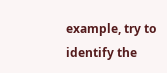example, try to identify the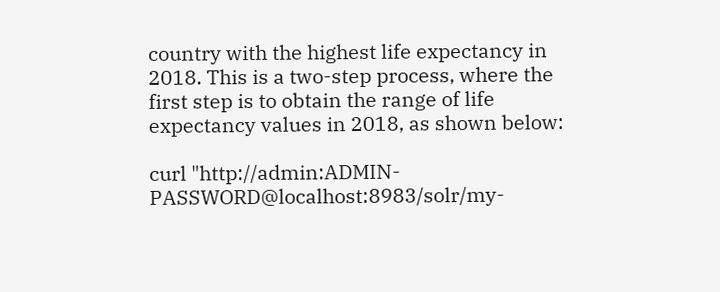country with the highest life expectancy in 2018. This is a two-step process, where the first step is to obtain the range of life expectancy values in 2018, as shown below:

curl "http://admin:ADMIN-PASSWORD@localhost:8983/solr/my-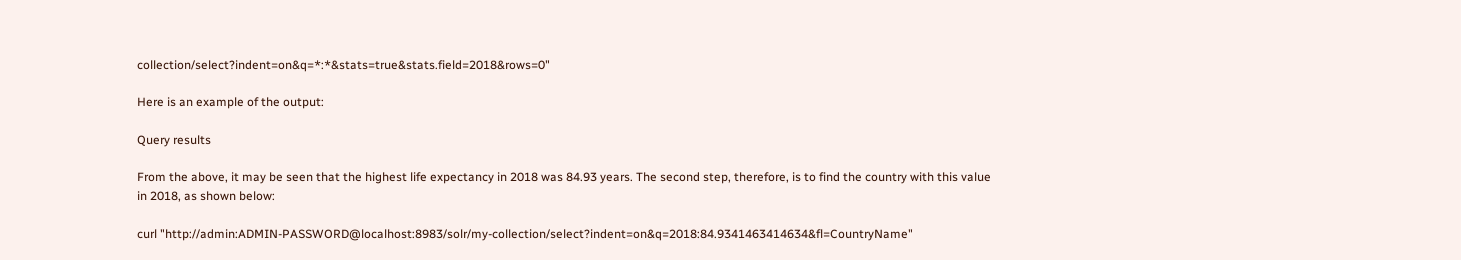collection/select?indent=on&q=*:*&stats=true&stats.field=2018&rows=0"

Here is an example of the output:

Query results

From the above, it may be seen that the highest life expectancy in 2018 was 84.93 years. The second step, therefore, is to find the country with this value in 2018, as shown below:

curl "http://admin:ADMIN-PASSWORD@localhost:8983/solr/my-collection/select?indent=on&q=2018:84.9341463414634&fl=CountryName"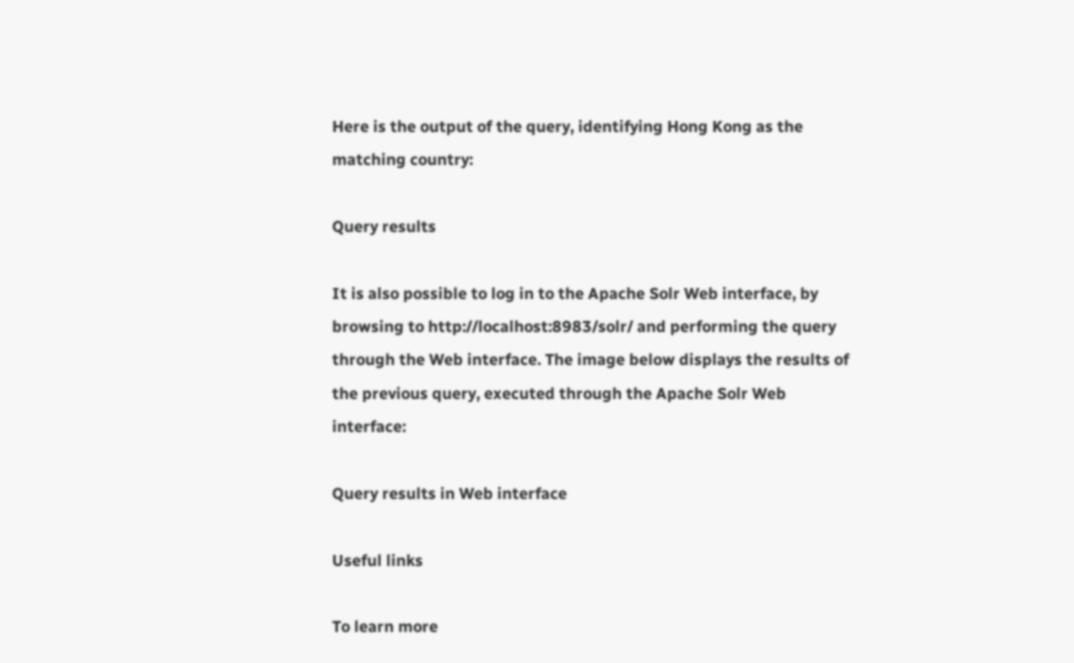Here is the output of the query, identifying Hong Kong as the matching country:

Query results

It is also possible to log in to the Apache Solr Web interface, by browsing to http://localhost:8983/solr/ and performing the query through the Web interface. The image below displays the results of the previous query, executed through the Apache Solr Web interface:

Query results in Web interface

Useful links

To learn more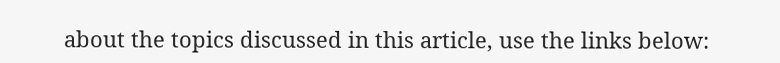about the topics discussed in this article, use the links below: